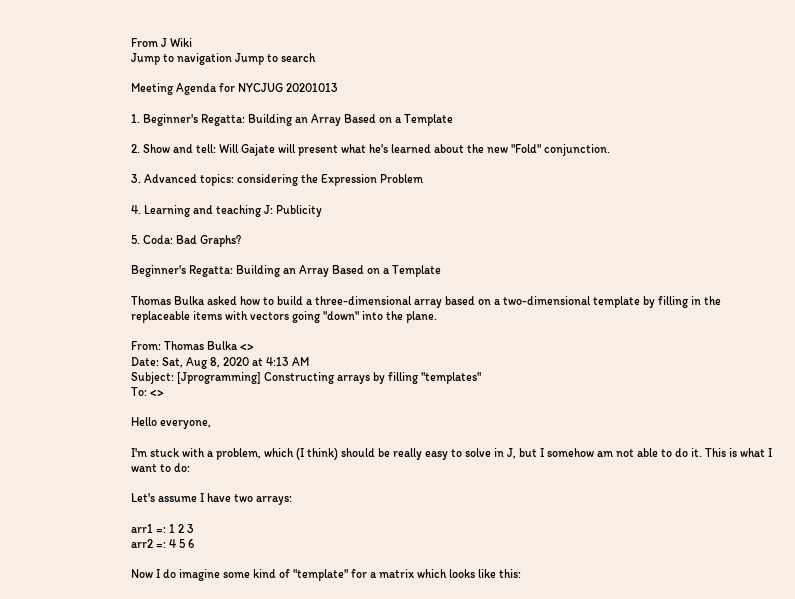From J Wiki
Jump to navigation Jump to search

Meeting Agenda for NYCJUG 20201013

1. Beginner's Regatta: Building an Array Based on a Template

2. Show and tell: Will Gajate will present what he's learned about the new "Fold" conjunction.

3. Advanced topics: considering the Expression Problem

4. Learning and teaching J: Publicity

5. Coda: Bad Graphs?

Beginner's Regatta: Building an Array Based on a Template

Thomas Bulka asked how to build a three-dimensional array based on a two-dimensional template by filling in the replaceable items with vectors going "down" into the plane.

From: Thomas Bulka <>
Date: Sat, Aug 8, 2020 at 4:13 AM
Subject: [Jprogramming] Constructing arrays by filling "templates"
To: <>

Hello everyone,

I'm stuck with a problem, which (I think) should be really easy to solve in J, but I somehow am not able to do it. This is what I want to do:

Let's assume I have two arrays:

arr1 =: 1 2 3
arr2 =: 4 5 6

Now I do imagine some kind of "template" for a matrix which looks like this: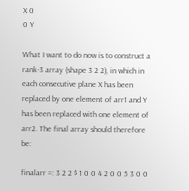X 0
0 Y

What I want to do now is to construct a rank-3 array (shape 3 2 2), in which in each consecutive plane X has been replaced by one element of arr1 and Y has been replaced with one element of arr2. The final array should therefore be:

finalarr =: 3 2 2 $ 1 0 0 4 2 0 0 5 3 0 0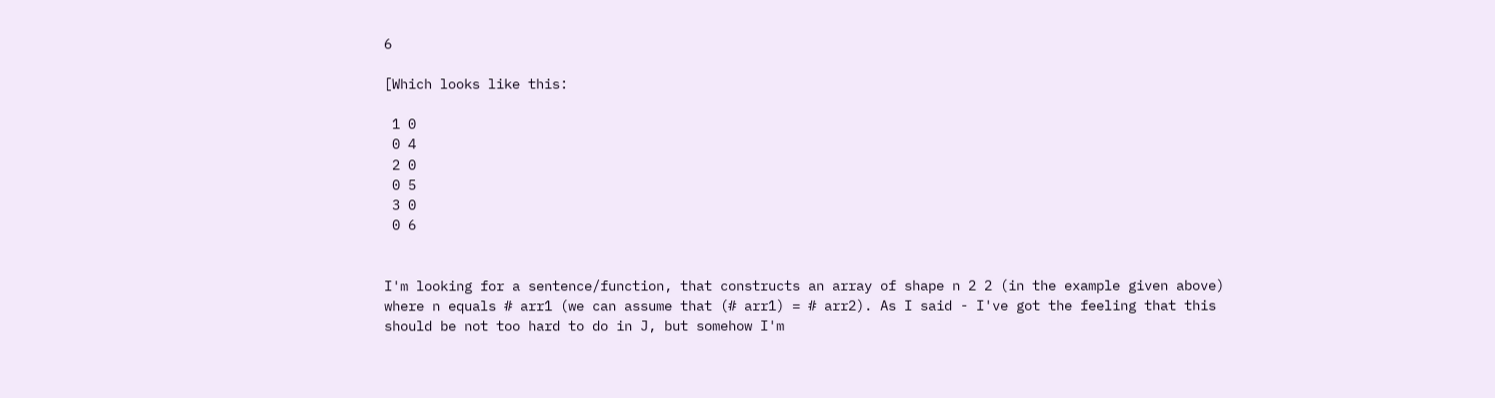6

[Which looks like this:

 1 0
 0 4
 2 0
 0 5
 3 0
 0 6


I'm looking for a sentence/function, that constructs an array of shape n 2 2 (in the example given above) where n equals # arr1 (we can assume that (# arr1) = # arr2). As I said - I've got the feeling that this should be not too hard to do in J, but somehow I'm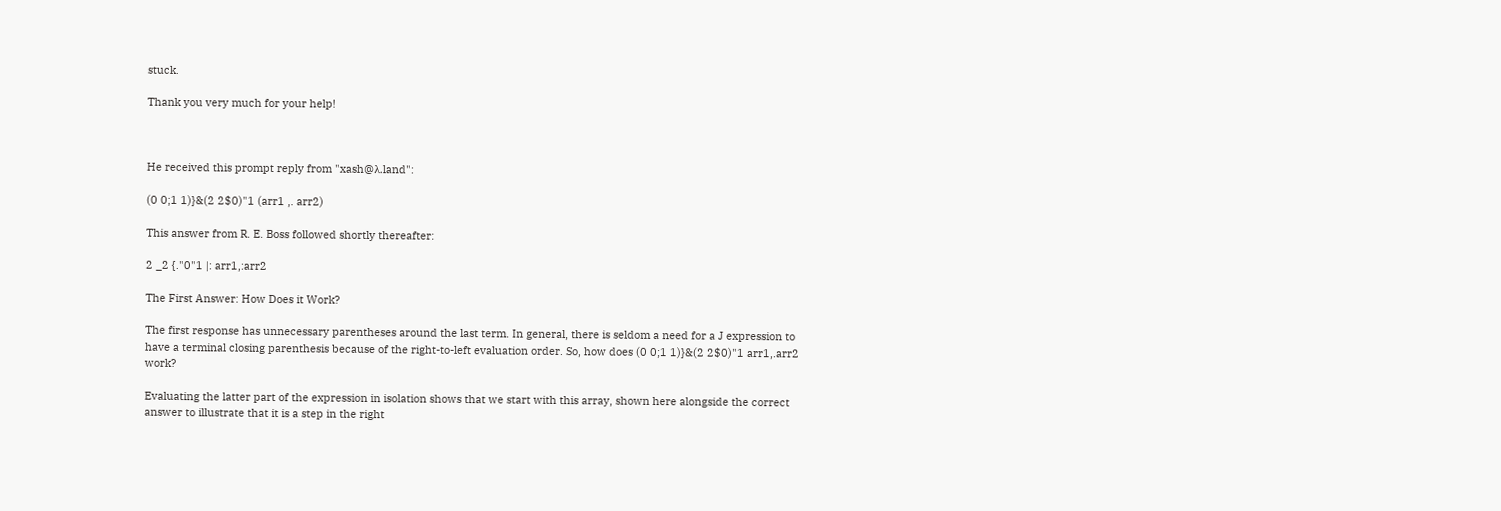stuck.

Thank you very much for your help!



He received this prompt reply from "xash@λ.land":

(0 0;1 1)}&(2 2$0)"1 (arr1 ,. arr2)

This answer from R. E. Boss followed shortly thereafter:

2 _2 {."0"1 |: arr1,:arr2

The First Answer: How Does it Work?

The first response has unnecessary parentheses around the last term. In general, there is seldom a need for a J expression to have a terminal closing parenthesis because of the right-to-left evaluation order. So, how does (0 0;1 1)}&(2 2$0)"1 arr1,.arr2 work?

Evaluating the latter part of the expression in isolation shows that we start with this array, shown here alongside the correct answer to illustrate that it is a step in the right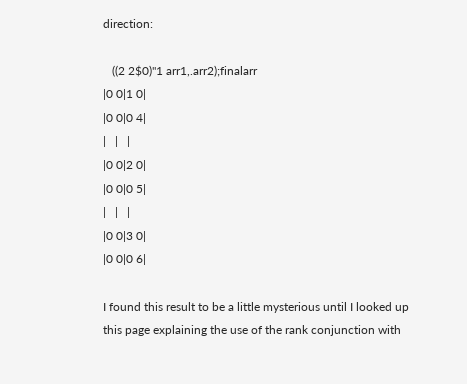direction:

   ((2 2$0)"1 arr1,.arr2);finalarr
|0 0|1 0|
|0 0|0 4|
|   |   |
|0 0|2 0|
|0 0|0 5|
|   |   |
|0 0|3 0|
|0 0|0 6|

I found this result to be a little mysterious until I looked up this page explaining the use of the rank conjunction with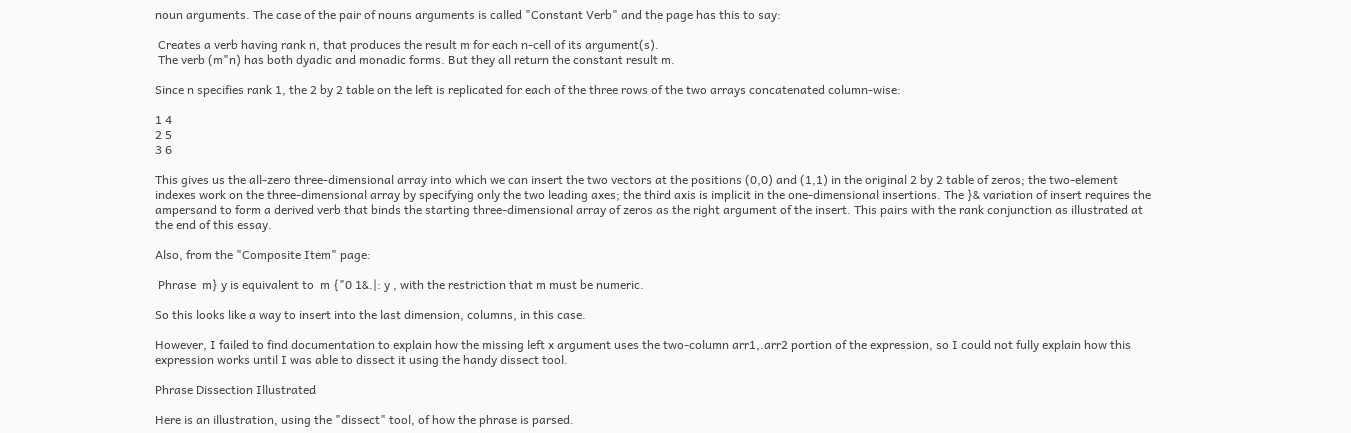noun arguments. The case of the pair of nouns arguments is called "Constant Verb" and the page has this to say:

 Creates a verb having rank n, that produces the result m for each n-cell of its argument(s).
 The verb (m"n) has both dyadic and monadic forms. But they all return the constant result m.

Since n specifies rank 1, the 2 by 2 table on the left is replicated for each of the three rows of the two arrays concatenated column-wise:

1 4
2 5
3 6

This gives us the all-zero three-dimensional array into which we can insert the two vectors at the positions (0,0) and (1,1) in the original 2 by 2 table of zeros; the two-element indexes work on the three-dimensional array by specifying only the two leading axes; the third axis is implicit in the one-dimensional insertions. The }& variation of insert requires the ampersand to form a derived verb that binds the starting three-dimensional array of zeros as the right argument of the insert. This pairs with the rank conjunction as illustrated at the end of this essay.

Also, from the "Composite Item" page:

 Phrase  m} y is equivalent to  m {"0 1&.|: y , with the restriction that m must be numeric.

So this looks like a way to insert into the last dimension, columns, in this case.

However, I failed to find documentation to explain how the missing left x argument uses the two-column arr1,.arr2 portion of the expression, so I could not fully explain how this expression works until I was able to dissect it using the handy dissect tool.

Phrase Dissection Illustrated

Here is an illustration, using the "dissect" tool, of how the phrase is parsed.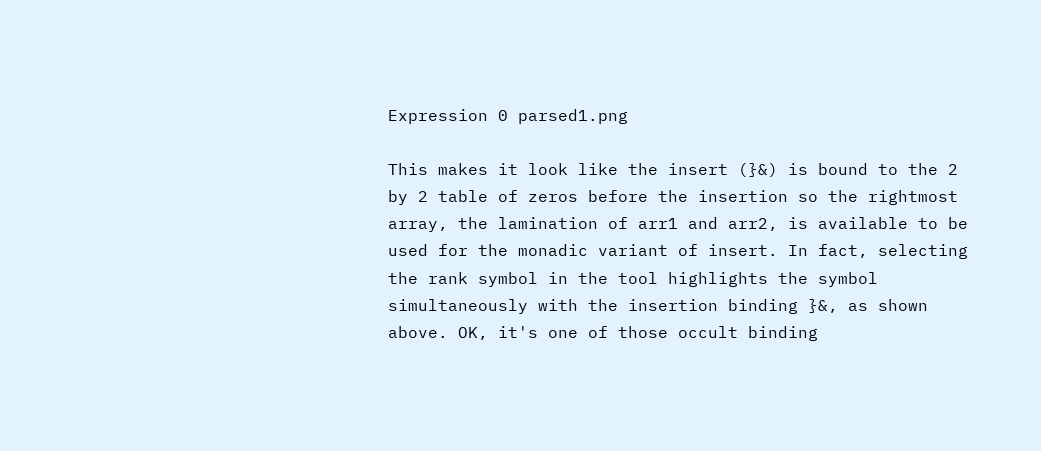Expression 0 parsed1.png

This makes it look like the insert (}&) is bound to the 2 by 2 table of zeros before the insertion so the rightmost array, the lamination of arr1 and arr2, is available to be used for the monadic variant of insert. In fact, selecting the rank symbol in the tool highlights the symbol simultaneously with the insertion binding }&, as shown above. OK, it's one of those occult binding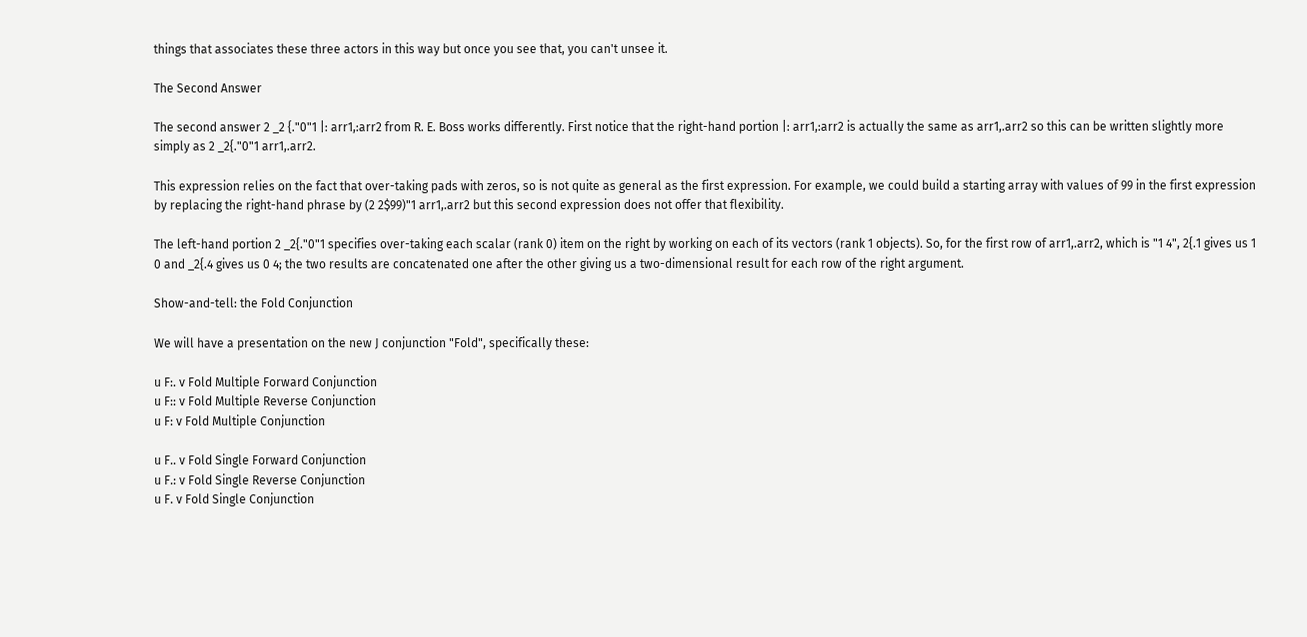things that associates these three actors in this way but once you see that, you can't unsee it.

The Second Answer

The second answer 2 _2 {."0"1 |: arr1,:arr2 from R. E. Boss works differently. First notice that the right-hand portion |: arr1,:arr2 is actually the same as arr1,.arr2 so this can be written slightly more simply as 2 _2{."0"1 arr1,.arr2.

This expression relies on the fact that over-taking pads with zeros, so is not quite as general as the first expression. For example, we could build a starting array with values of 99 in the first expression by replacing the right-hand phrase by (2 2$99)"1 arr1,.arr2 but this second expression does not offer that flexibility.

The left-hand portion 2 _2{."0"1 specifies over-taking each scalar (rank 0) item on the right by working on each of its vectors (rank 1 objects). So, for the first row of arr1,.arr2, which is "1 4", 2{.1 gives us 1 0 and _2{.4 gives us 0 4; the two results are concatenated one after the other giving us a two-dimensional result for each row of the right argument.

Show-and-tell: the Fold Conjunction

We will have a presentation on the new J conjunction "Fold", specifically these:

u F:. v Fold Multiple Forward Conjunction
u F:: v Fold Multiple Reverse Conjunction
u F: v Fold Multiple Conjunction

u F.. v Fold Single Forward Conjunction
u F.: v Fold Single Reverse Conjunction
u F. v Fold Single Conjunction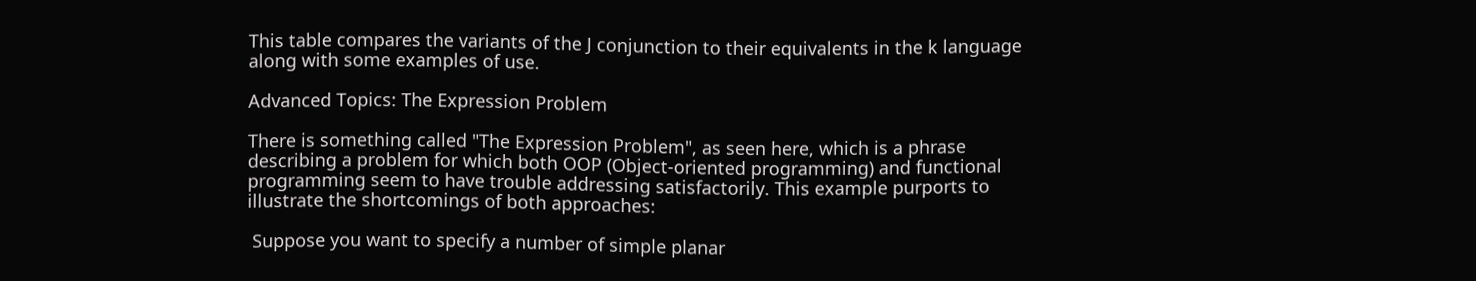This table compares the variants of the J conjunction to their equivalents in the k language along with some examples of use.

Advanced Topics: The Expression Problem

There is something called "The Expression Problem", as seen here, which is a phrase describing a problem for which both OOP (Object-oriented programming) and functional programming seem to have trouble addressing satisfactorily. This example purports to illustrate the shortcomings of both approaches:

 Suppose you want to specify a number of simple planar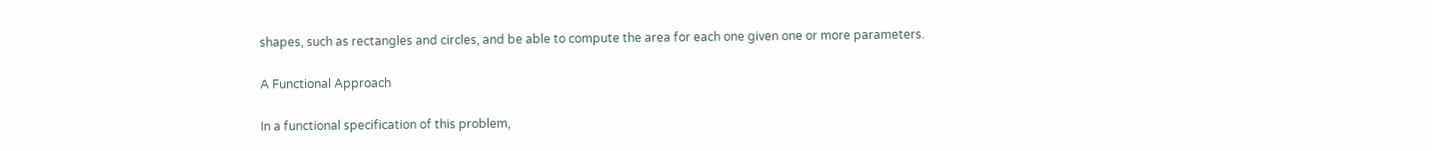shapes, such as rectangles and circles, and be able to compute the area for each one given one or more parameters.

A Functional Approach

In a functional specification of this problem,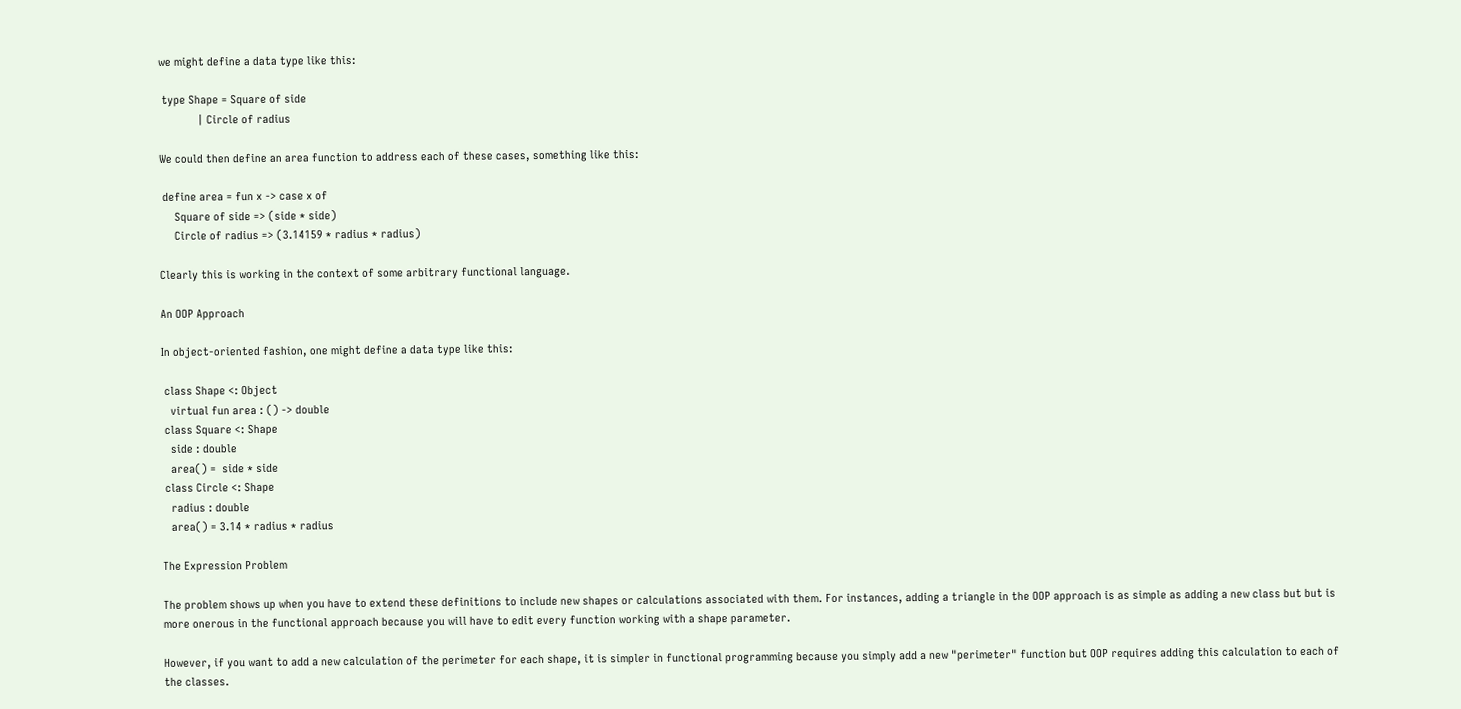we might define a data type like this:

 type Shape = Square of side
             | Circle of radius

We could then define an area function to address each of these cases, something like this:

 define area = fun x -> case x of
     Square of side => (side * side)
     Circle of radius => (3.14159 * radius * radius)

Clearly this is working in the context of some arbitrary functional language.

An OOP Approach

In object-oriented fashion, one might define a data type like this:

 class Shape <: Object
   virtual fun area : () -> double
 class Square <: Shape
   side : double
   area() =  side * side
 class Circle <: Shape
   radius : double
   area() = 3.14 * radius * radius

The Expression Problem

The problem shows up when you have to extend these definitions to include new shapes or calculations associated with them. For instances, adding a triangle in the OOP approach is as simple as adding a new class but but is more onerous in the functional approach because you will have to edit every function working with a shape parameter.

However, if you want to add a new calculation of the perimeter for each shape, it is simpler in functional programming because you simply add a new "perimeter" function but OOP requires adding this calculation to each of the classes.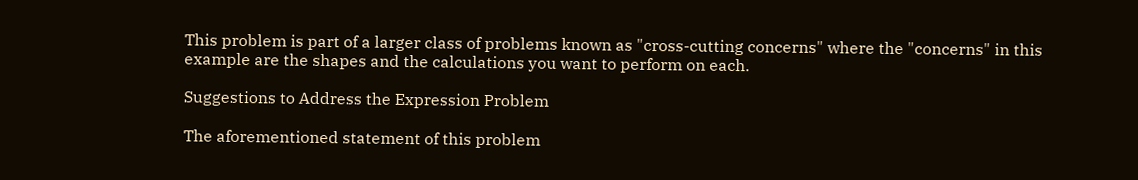This problem is part of a larger class of problems known as "cross-cutting concerns" where the "concerns" in this example are the shapes and the calculations you want to perform on each.

Suggestions to Address the Expression Problem

The aforementioned statement of this problem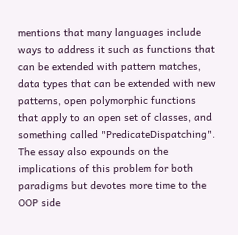mentions that many languages include ways to address it such as functions that can be extended with pattern matches, data types that can be extended with new patterns, open polymorphic functions that apply to an open set of classes, and something called "PredicateDispatching". The essay also expounds on the implications of this problem for both paradigms but devotes more time to the OOP side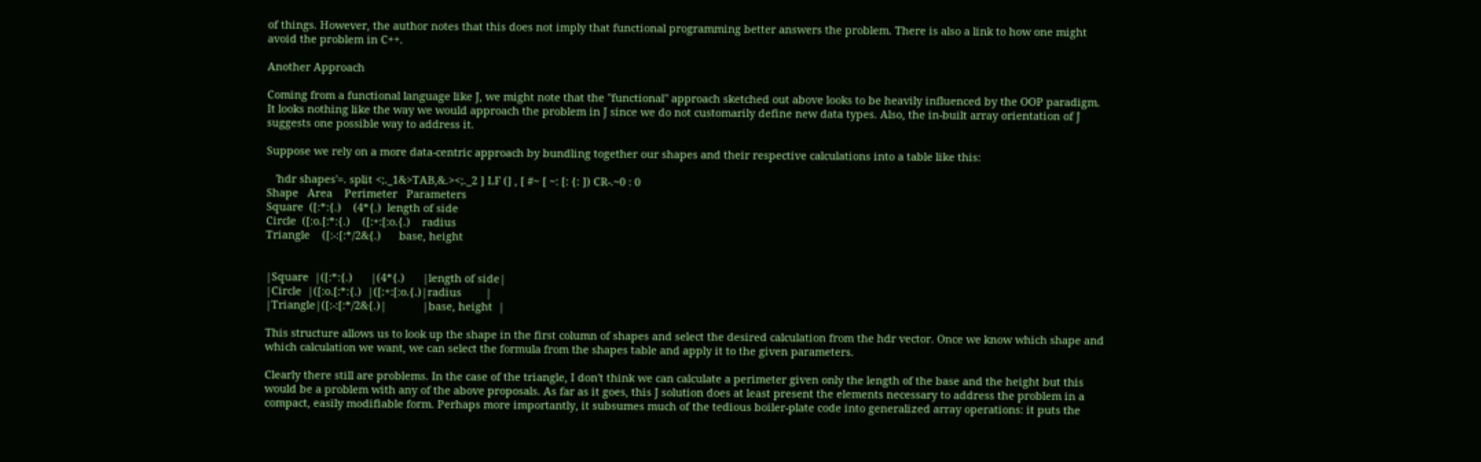of things. However, the author notes that this does not imply that functional programming better answers the problem. There is also a link to how one might avoid the problem in C++.

Another Approach

Coming from a functional language like J, we might note that the "functional" approach sketched out above looks to be heavily influenced by the OOP paradigm. It looks nothing like the way we would approach the problem in J since we do not customarily define new data types. Also, the in-built array orientation of J suggests one possible way to address it.

Suppose we rely on a more data-centric approach by bundling together our shapes and their respective calculations into a table like this:

   'hdr shapes'=. split <;._1&>TAB,&.><;._2 ] LF (] , [ #~ [ ~: [: {: ]) CR-.~0 : 0
Shape   Area    Perimeter   Parameters
Square  ([:*:{.)    (4*{.)  length of side
Circle  ([:o.[:*:{.)    ([:+:[:o.{.)    radius
Triangle    ([:-:[:*/2&{.)      base, height


|Square  |([:*:{.)      |(4*{.)      |length of side|
|Circle  |([:o.[:*:{.)  |([:+:[:o.{.)|radius        |
|Triangle|([:-:[:*/2&{.)|            |base, height  |

This structure allows us to look up the shape in the first column of shapes and select the desired calculation from the hdr vector. Once we know which shape and which calculation we want, we can select the formula from the shapes table and apply it to the given parameters.

Clearly there still are problems. In the case of the triangle, I don't think we can calculate a perimeter given only the length of the base and the height but this would be a problem with any of the above proposals. As far as it goes, this J solution does at least present the elements necessary to address the problem in a compact, easily modifiable form. Perhaps more importantly, it subsumes much of the tedious boiler-plate code into generalized array operations: it puts the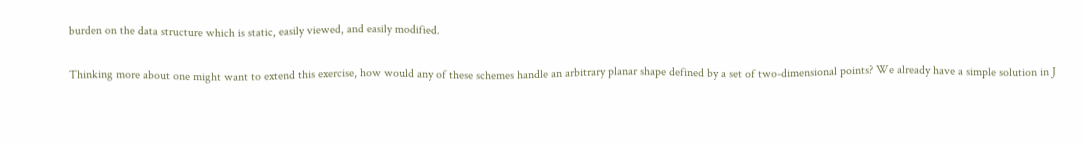burden on the data structure which is static, easily viewed, and easily modified.

Thinking more about one might want to extend this exercise, how would any of these schemes handle an arbitrary planar shape defined by a set of two-dimensional points? We already have a simple solution in J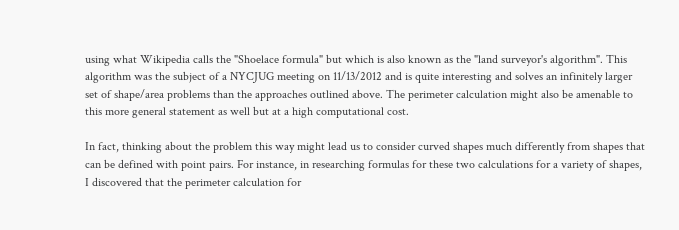using what Wikipedia calls the "Shoelace formula" but which is also known as the "land surveyor's algorithm". This algorithm was the subject of a NYCJUG meeting on 11/13/2012 and is quite interesting and solves an infinitely larger set of shape/area problems than the approaches outlined above. The perimeter calculation might also be amenable to this more general statement as well but at a high computational cost.

In fact, thinking about the problem this way might lead us to consider curved shapes much differently from shapes that can be defined with point pairs. For instance, in researching formulas for these two calculations for a variety of shapes, I discovered that the perimeter calculation for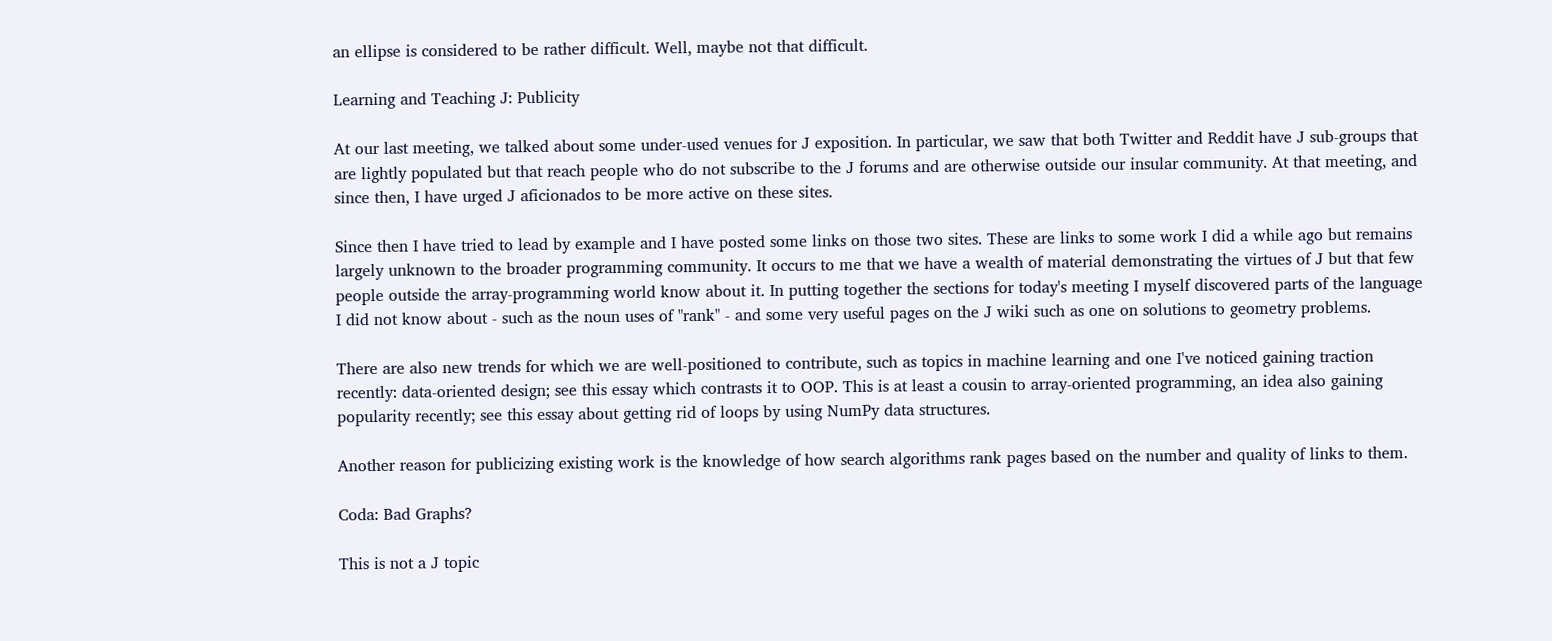an ellipse is considered to be rather difficult. Well, maybe not that difficult.

Learning and Teaching J: Publicity

At our last meeting, we talked about some under-used venues for J exposition. In particular, we saw that both Twitter and Reddit have J sub-groups that are lightly populated but that reach people who do not subscribe to the J forums and are otherwise outside our insular community. At that meeting, and since then, I have urged J aficionados to be more active on these sites.

Since then I have tried to lead by example and I have posted some links on those two sites. These are links to some work I did a while ago but remains largely unknown to the broader programming community. It occurs to me that we have a wealth of material demonstrating the virtues of J but that few people outside the array-programming world know about it. In putting together the sections for today's meeting I myself discovered parts of the language I did not know about - such as the noun uses of "rank" - and some very useful pages on the J wiki such as one on solutions to geometry problems.

There are also new trends for which we are well-positioned to contribute, such as topics in machine learning and one I've noticed gaining traction recently: data-oriented design; see this essay which contrasts it to OOP. This is at least a cousin to array-oriented programming, an idea also gaining popularity recently; see this essay about getting rid of loops by using NumPy data structures.

Another reason for publicizing existing work is the knowledge of how search algorithms rank pages based on the number and quality of links to them.

Coda: Bad Graphs?

This is not a J topic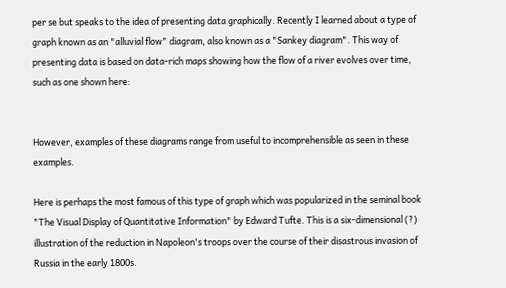per se but speaks to the idea of presenting data graphically. Recently I learned about a type of graph known as an "alluvial flow" diagram, also known as a "Sankey diagram". This way of presenting data is based on data-rich maps showing how the flow of a river evolves over time, such as one shown here:


However, examples of these diagrams range from useful to incomprehensible as seen in these examples.

Here is perhaps the most famous of this type of graph which was popularized in the seminal book "The Visual Display of Quantitative Information" by Edward Tufte. This is a six-dimensional (?) illustration of the reduction in Napoleon's troops over the course of their disastrous invasion of Russia in the early 1800s.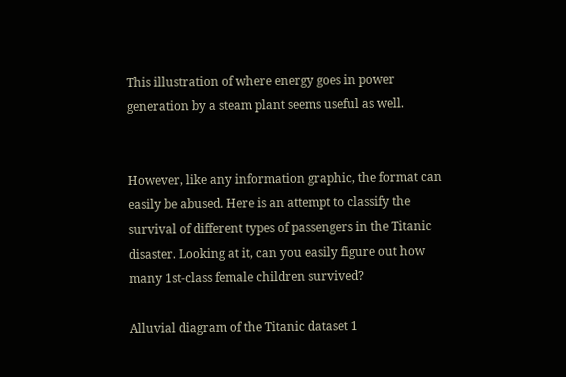This illustration of where energy goes in power generation by a steam plant seems useful as well.


However, like any information graphic, the format can easily be abused. Here is an attempt to classify the survival of different types of passengers in the Titanic disaster. Looking at it, can you easily figure out how many 1st-class female children survived?

Alluvial diagram of the Titanic dataset 1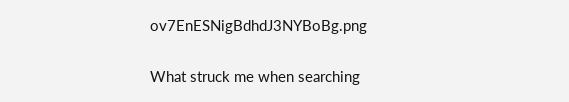ov7EnESNigBdhdJ3NYBoBg.png

What struck me when searching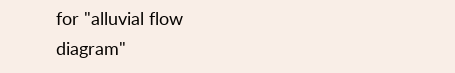for "alluvial flow diagram"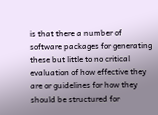is that there a number of software packages for generating these but little to no critical evaluation of how effective they are or guidelines for how they should be structured for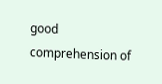good comprehension of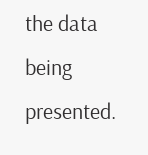the data being presented.